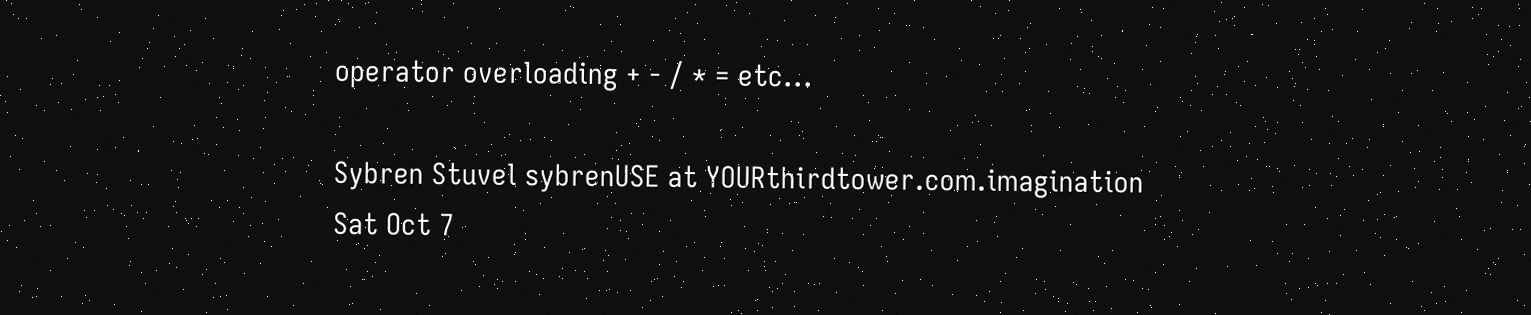operator overloading + - / * = etc...

Sybren Stuvel sybrenUSE at YOURthirdtower.com.imagination
Sat Oct 7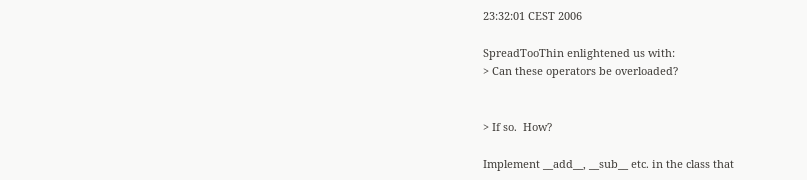23:32:01 CEST 2006

SpreadTooThin enlightened us with:
> Can these operators be overloaded?


> If so.  How?

Implement __add__, __sub__ etc. in the class that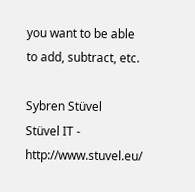you want to be able
to add, subtract, etc.

Sybren Stüvel
Stüvel IT - http://www.stuvel.eu/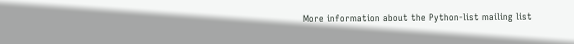More information about the Python-list mailing list